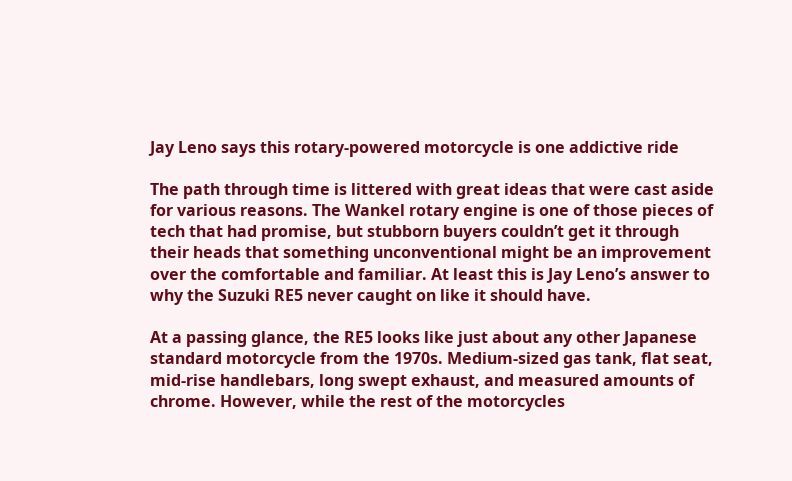Jay Leno says this rotary-powered motorcycle is one addictive ride

The path through time is littered with great ideas that were cast aside for various reasons. The Wankel rotary engine is one of those pieces of tech that had promise, but stubborn buyers couldn’t get it through their heads that something unconventional might be an improvement over the comfortable and familiar. At least this is Jay Leno’s answer to why the Suzuki RE5 never caught on like it should have.

At a passing glance, the RE5 looks like just about any other Japanese standard motorcycle from the 1970s. Medium-sized gas tank, flat seat, mid-rise handlebars, long swept exhaust, and measured amounts of chrome. However, while the rest of the motorcycles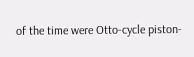of the time were Otto-cycle piston-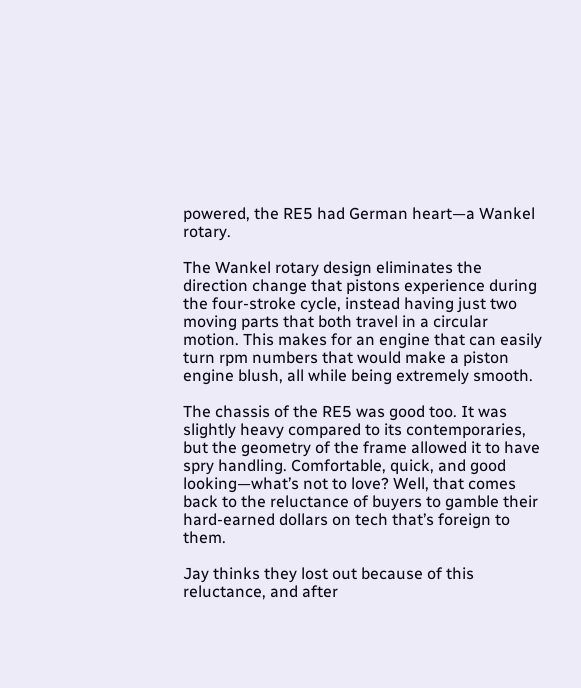powered, the RE5 had German heart—a Wankel rotary.

The Wankel rotary design eliminates the direction change that pistons experience during the four-stroke cycle, instead having just two moving parts that both travel in a circular motion. This makes for an engine that can easily turn rpm numbers that would make a piston engine blush, all while being extremely smooth.

The chassis of the RE5 was good too. It was slightly heavy compared to its contemporaries, but the geometry of the frame allowed it to have spry handling. Comfortable, quick, and good looking—what’s not to love? Well, that comes back to the reluctance of buyers to gamble their hard-earned dollars on tech that’s foreign to them.

Jay thinks they lost out because of this reluctance, and after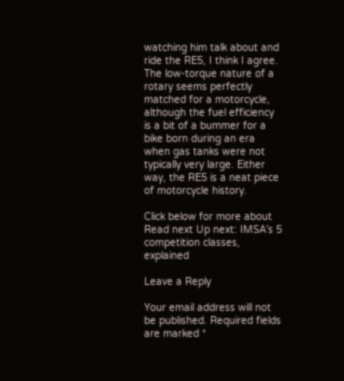watching him talk about and ride the RE5, I think I agree. The low-torque nature of a rotary seems perfectly matched for a motorcycle, although the fuel efficiency is a bit of a bummer for a bike born during an era when gas tanks were not typically very large. Either way, the RE5 is a neat piece of motorcycle history.

Click below for more about
Read next Up next: IMSA’s 5 competition classes, explained

Leave a Reply

Your email address will not be published. Required fields are marked *